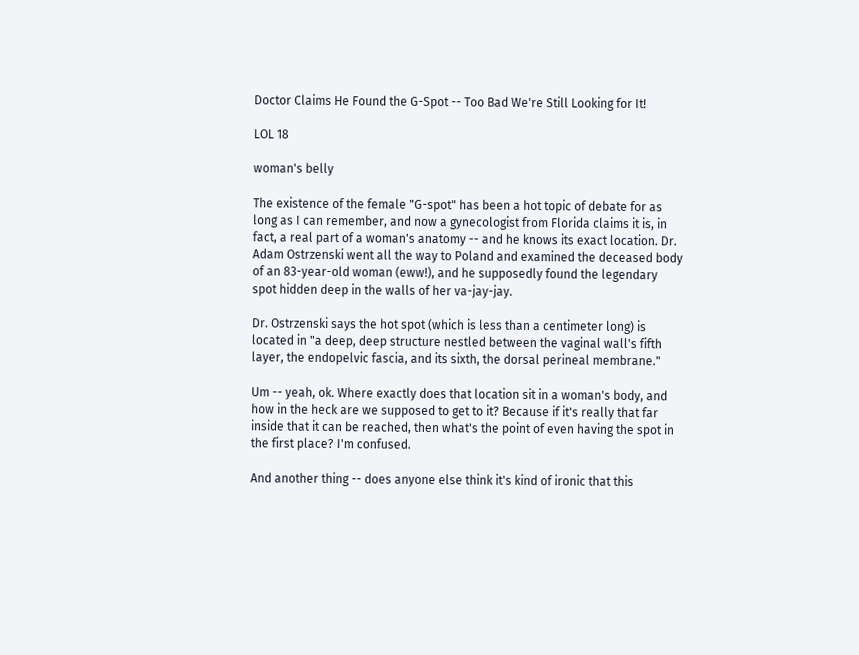Doctor Claims He Found the G-Spot -- Too Bad We're Still Looking for It!

LOL 18

woman's belly

The existence of the female "G-spot" has been a hot topic of debate for as long as I can remember, and now a gynecologist from Florida claims it is, in fact, a real part of a woman's anatomy -- and he knows its exact location. Dr. Adam Ostrzenski went all the way to Poland and examined the deceased body of an 83-year-old woman (eww!), and he supposedly found the legendary spot hidden deep in the walls of her va-jay-jay.

Dr. Ostrzenski says the hot spot (which is less than a centimeter long) is located in "a deep, deep structure nestled between the vaginal wall's fifth layer, the endopelvic fascia, and its sixth, the dorsal perineal membrane."

Um -- yeah, ok. Where exactly does that location sit in a woman's body, and how in the heck are we supposed to get to it? Because if it's really that far inside that it can be reached, then what's the point of even having the spot in the first place? I'm confused.

And another thing -- does anyone else think it's kind of ironic that this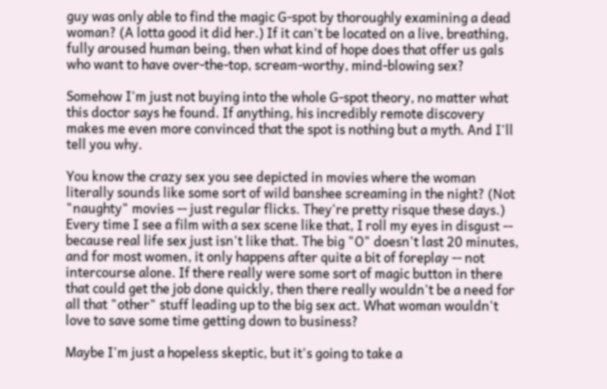guy was only able to find the magic G-spot by thoroughly examining a dead woman? (A lotta good it did her.) If it can't be located on a live, breathing, fully aroused human being, then what kind of hope does that offer us gals who want to have over-the-top, scream-worthy, mind-blowing sex?

Somehow I'm just not buying into the whole G-spot theory, no matter what this doctor says he found. If anything, his incredibly remote discovery makes me even more convinced that the spot is nothing but a myth. And I'll tell you why.

You know the crazy sex you see depicted in movies where the woman literally sounds like some sort of wild banshee screaming in the night? (Not "naughty" movies -- just regular flicks. They're pretty risque these days.) Every time I see a film with a sex scene like that, I roll my eyes in disgust -- because real life sex just isn't like that. The big "O" doesn't last 20 minutes, and for most women, it only happens after quite a bit of foreplay -- not intercourse alone. If there really were some sort of magic button in there that could get the job done quickly, then there really wouldn't be a need for all that "other" stuff leading up to the big sex act. What woman wouldn't love to save some time getting down to business?

Maybe I'm just a hopeless skeptic, but it's going to take a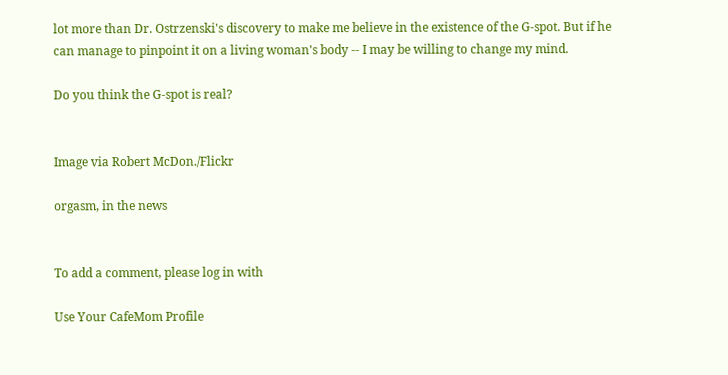lot more than Dr. Ostrzenski's discovery to make me believe in the existence of the G-spot. But if he can manage to pinpoint it on a living woman's body -- I may be willing to change my mind.

Do you think the G-spot is real?


Image via Robert McDon./Flickr

orgasm, in the news


To add a comment, please log in with

Use Your CafeMom Profile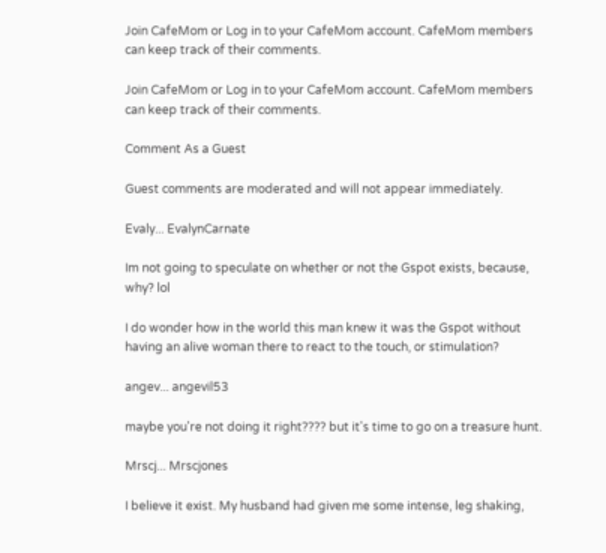Join CafeMom or Log in to your CafeMom account. CafeMom members can keep track of their comments.

Join CafeMom or Log in to your CafeMom account. CafeMom members can keep track of their comments.

Comment As a Guest

Guest comments are moderated and will not appear immediately.

Evaly... EvalynCarnate

Im not going to speculate on whether or not the Gspot exists, because, why? lol

I do wonder how in the world this man knew it was the Gspot without having an alive woman there to react to the touch, or stimulation?

angev... angevil53

maybe you're not doing it right???? but it's time to go on a treasure hunt.

Mrscj... Mrscjones

I believe it exist. My husband had given me some intense, leg shaking,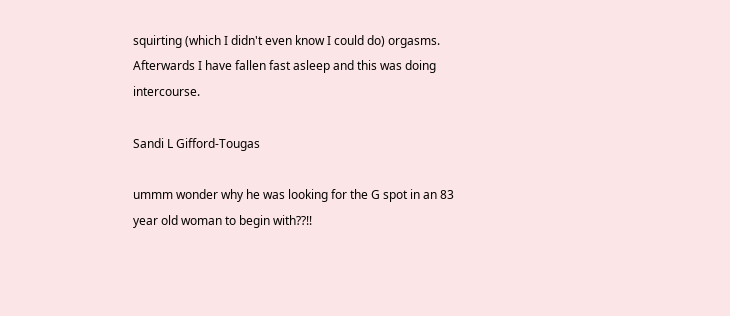squirting (which I didn't even know I could do) orgasms. Afterwards I have fallen fast asleep and this was doing intercourse.

Sandi L Gifford-Tougas

ummm wonder why he was looking for the G spot in an 83 year old woman to begin with??!!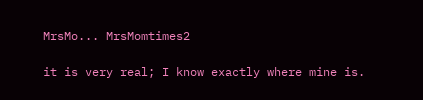MrsMo... MrsMomtimes2

it is very real; I know exactly where mine is.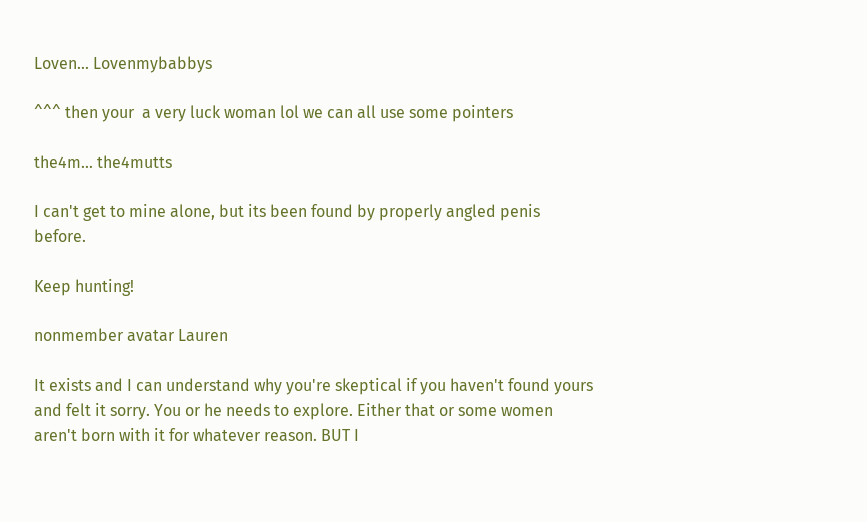Loven... Lovenmybabbys

^^^ then your  a very luck woman lol we can all use some pointers

the4m... the4mutts

I can't get to mine alone, but its been found by properly angled penis before.

Keep hunting!

nonmember avatar Lauren

It exists and I can understand why you're skeptical if you haven't found yours and felt it sorry. You or he needs to explore. Either that or some women aren't born with it for whatever reason. BUT I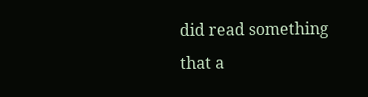did read something that a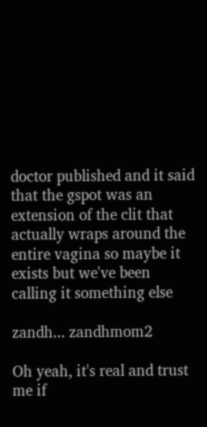doctor published and it said that the gspot was an extension of the clit that actually wraps around the entire vagina so maybe it exists but we've been calling it something else

zandh... zandhmom2

Oh yeah, it's real and trust me if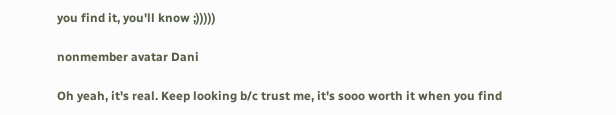you find it, you'll know ;)))))

nonmember avatar Dani

Oh yeah, it's real. Keep looking b/c trust me, it's sooo worth it when you find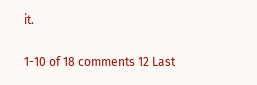it.

1-10 of 18 comments 12 Last